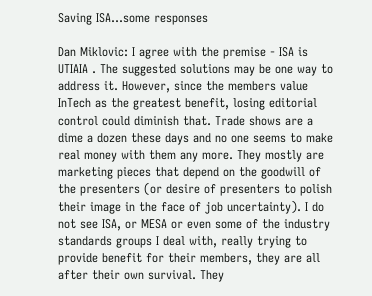Saving ISA...some responses

Dan Miklovic: I agree with the premise - ISA is UTIAIA . The suggested solutions may be one way to address it. However, since the members value InTech as the greatest benefit, losing editorial control could diminish that. Trade shows are a dime a dozen these days and no one seems to make real money with them any more. They mostly are marketing pieces that depend on the goodwill of the presenters (or desire of presenters to polish their image in the face of job uncertainty). I do not see ISA, or MESA or even some of the industry standards groups I deal with, really trying to provide benefit for their members, they are all after their own survival. They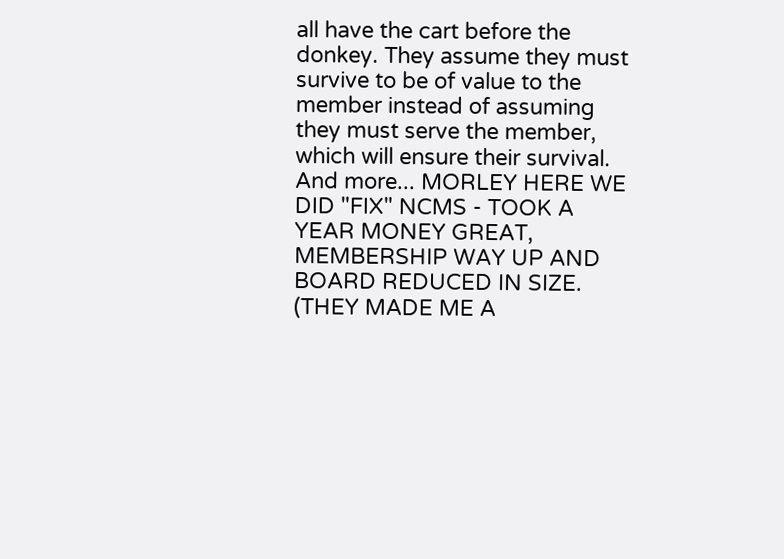all have the cart before the donkey. They assume they must survive to be of value to the member instead of assuming they must serve the member, which will ensure their survival. And more... MORLEY HERE WE DID "FIX" NCMS - TOOK A YEAR MONEY GREAT, MEMBERSHIP WAY UP AND BOARD REDUCED IN SIZE. (THEY MADE ME A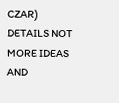CZAR) DETAILS NOT MORE IDEAS AND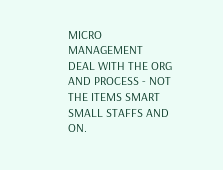MICRO MANAGEMENT DEAL WITH THE ORG AND PROCESS - NOT THE ITEMS SMART SMALL STAFFS AND ON.